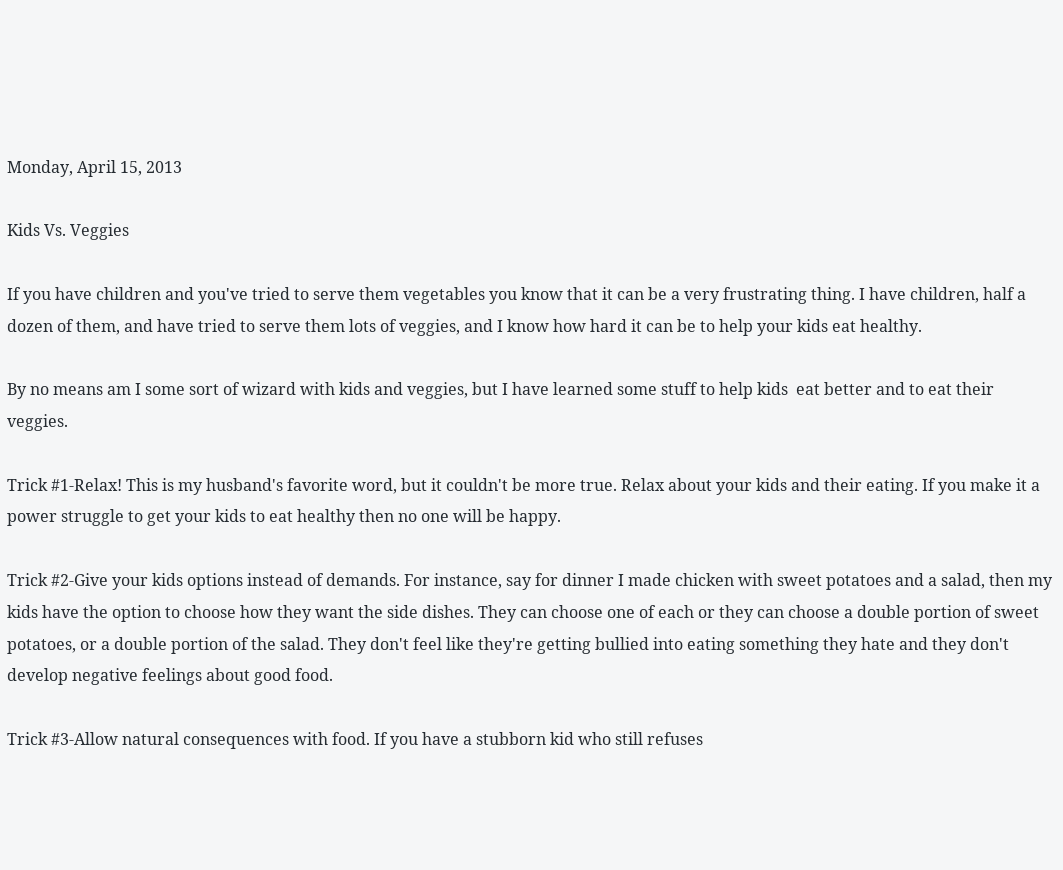Monday, April 15, 2013

Kids Vs. Veggies

If you have children and you've tried to serve them vegetables you know that it can be a very frustrating thing. I have children, half a dozen of them, and have tried to serve them lots of veggies, and I know how hard it can be to help your kids eat healthy.

By no means am I some sort of wizard with kids and veggies, but I have learned some stuff to help kids  eat better and to eat their veggies.

Trick #1-Relax! This is my husband's favorite word, but it couldn't be more true. Relax about your kids and their eating. If you make it a power struggle to get your kids to eat healthy then no one will be happy.

Trick #2-Give your kids options instead of demands. For instance, say for dinner I made chicken with sweet potatoes and a salad, then my kids have the option to choose how they want the side dishes. They can choose one of each or they can choose a double portion of sweet potatoes, or a double portion of the salad. They don't feel like they're getting bullied into eating something they hate and they don't develop negative feelings about good food.

Trick #3-Allow natural consequences with food. If you have a stubborn kid who still refuses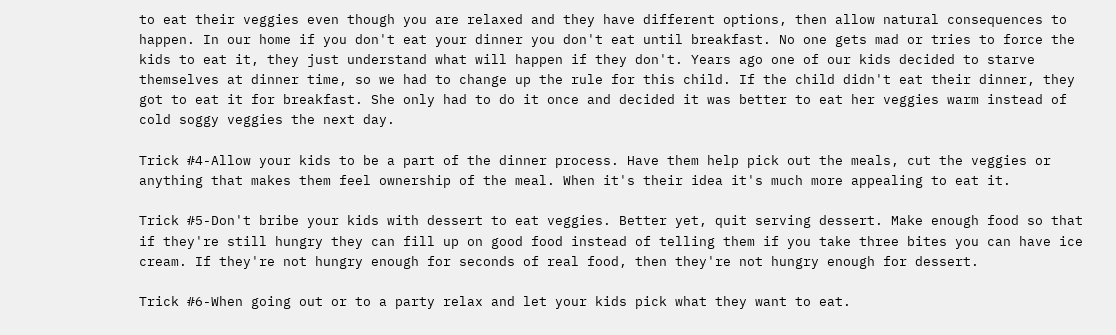to eat their veggies even though you are relaxed and they have different options, then allow natural consequences to happen. In our home if you don't eat your dinner you don't eat until breakfast. No one gets mad or tries to force the kids to eat it, they just understand what will happen if they don't. Years ago one of our kids decided to starve themselves at dinner time, so we had to change up the rule for this child. If the child didn't eat their dinner, they got to eat it for breakfast. She only had to do it once and decided it was better to eat her veggies warm instead of cold soggy veggies the next day.

Trick #4-Allow your kids to be a part of the dinner process. Have them help pick out the meals, cut the veggies or anything that makes them feel ownership of the meal. When it's their idea it's much more appealing to eat it.

Trick #5-Don't bribe your kids with dessert to eat veggies. Better yet, quit serving dessert. Make enough food so that if they're still hungry they can fill up on good food instead of telling them if you take three bites you can have ice cream. If they're not hungry enough for seconds of real food, then they're not hungry enough for dessert.

Trick #6-When going out or to a party relax and let your kids pick what they want to eat.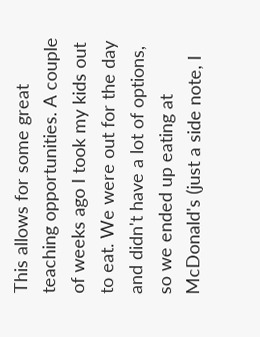This allows for some great teaching opportunities. A couple of weeks ago I took my kids out to eat. We were out for the day and didn't have a lot of options, so we ended up eating at McDonald's (just a side note, I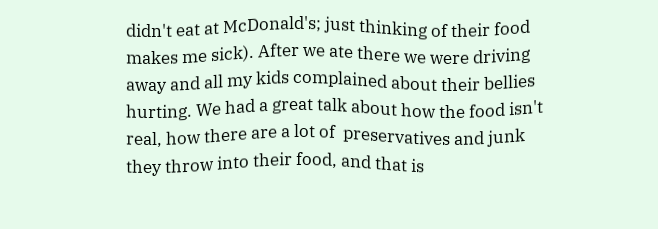didn't eat at McDonald's; just thinking of their food makes me sick). After we ate there we were driving away and all my kids complained about their bellies hurting. We had a great talk about how the food isn't real, how there are a lot of  preservatives and junk they throw into their food, and that is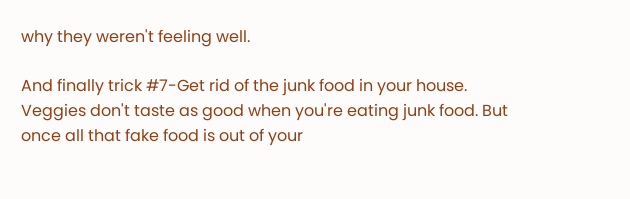why they weren't feeling well.

And finally trick #7-Get rid of the junk food in your house. Veggies don't taste as good when you're eating junk food. But once all that fake food is out of your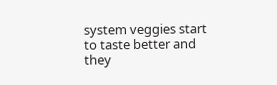system veggies start to taste better and they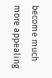become much more appealing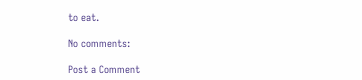to eat.

No comments:

Post a Comment